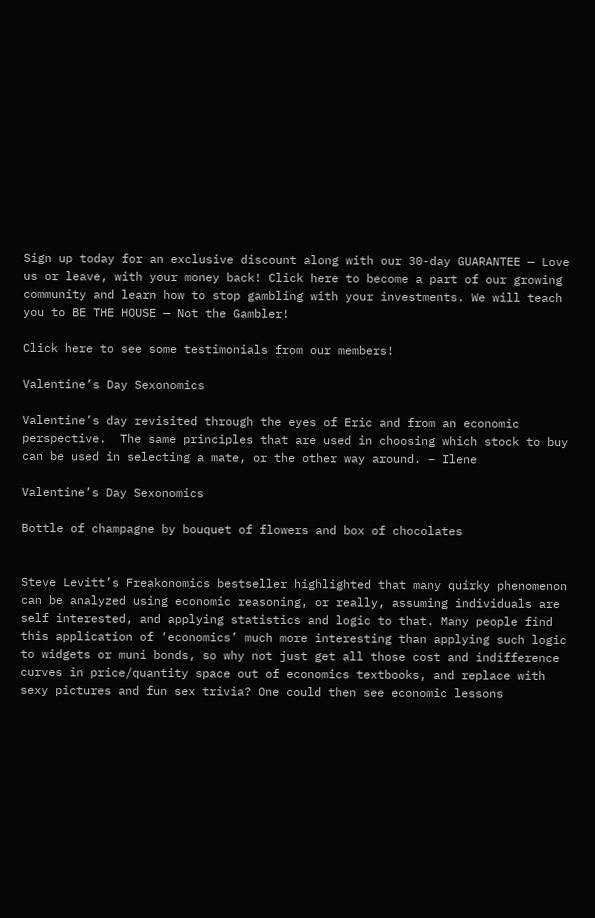Sign up today for an exclusive discount along with our 30-day GUARANTEE — Love us or leave, with your money back! Click here to become a part of our growing community and learn how to stop gambling with your investments. We will teach you to BE THE HOUSE — Not the Gambler!

Click here to see some testimonials from our members!

Valentine’s Day Sexonomics

Valentine’s day revisited through the eyes of Eric and from an economic perspective.  The same principles that are used in choosing which stock to buy can be used in selecting a mate, or the other way around. – Ilene

Valentine’s Day Sexonomics

Bottle of champagne by bouquet of flowers and box of chocolates


Steve Levitt’s Freakonomics bestseller highlighted that many quirky phenomenon can be analyzed using economic reasoning, or really, assuming individuals are self interested, and applying statistics and logic to that. Many people find this application of ‘economics’ much more interesting than applying such logic to widgets or muni bonds, so why not just get all those cost and indifference curves in price/quantity space out of economics textbooks, and replace with sexy pictures and fun sex trivia? One could then see economic lessons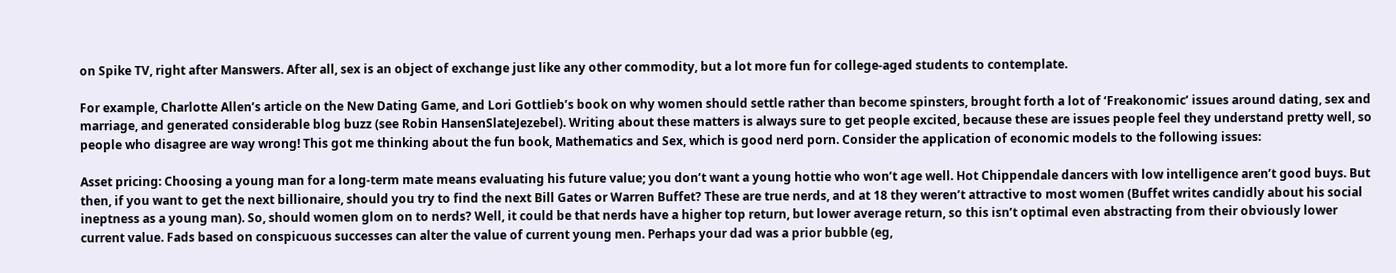on Spike TV, right after Manswers. After all, sex is an object of exchange just like any other commodity, but a lot more fun for college-aged students to contemplate.

For example, Charlotte Allen’s article on the New Dating Game, and Lori Gottlieb’s book on why women should settle rather than become spinsters, brought forth a lot of ‘Freakonomic’ issues around dating, sex and marriage, and generated considerable blog buzz (see Robin HansenSlateJezebel). Writing about these matters is always sure to get people excited, because these are issues people feel they understand pretty well, so people who disagree are way wrong! This got me thinking about the fun book, Mathematics and Sex, which is good nerd porn. Consider the application of economic models to the following issues:

Asset pricing: Choosing a young man for a long-term mate means evaluating his future value; you don’t want a young hottie who won’t age well. Hot Chippendale dancers with low intelligence aren’t good buys. But then, if you want to get the next billionaire, should you try to find the next Bill Gates or Warren Buffet? These are true nerds, and at 18 they weren’t attractive to most women (Buffet writes candidly about his social ineptness as a young man). So, should women glom on to nerds? Well, it could be that nerds have a higher top return, but lower average return, so this isn’t optimal even abstracting from their obviously lower current value. Fads based on conspicuous successes can alter the value of current young men. Perhaps your dad was a prior bubble (eg,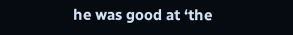he was good at ‘the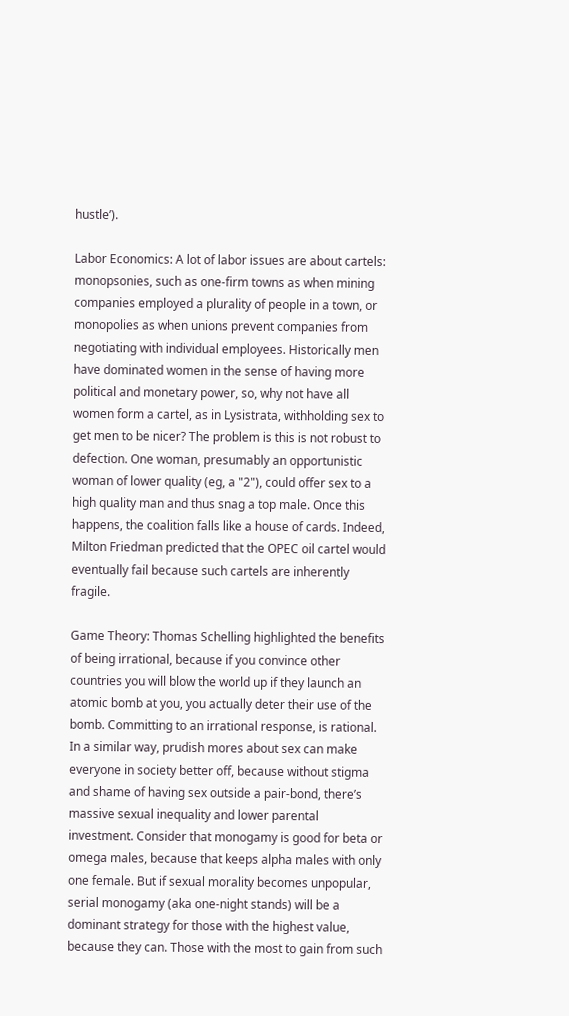hustle’).

Labor Economics: A lot of labor issues are about cartels: monopsonies, such as one-firm towns as when mining companies employed a plurality of people in a town, or monopolies as when unions prevent companies from negotiating with individual employees. Historically men have dominated women in the sense of having more political and monetary power, so, why not have all women form a cartel, as in Lysistrata, withholding sex to get men to be nicer? The problem is this is not robust to defection. One woman, presumably an opportunistic woman of lower quality (eg, a "2"), could offer sex to a high quality man and thus snag a top male. Once this happens, the coalition falls like a house of cards. Indeed, Milton Friedman predicted that the OPEC oil cartel would eventually fail because such cartels are inherently fragile.

Game Theory: Thomas Schelling highlighted the benefits of being irrational, because if you convince other countries you will blow the world up if they launch an atomic bomb at you, you actually deter their use of the bomb. Committing to an irrational response, is rational. In a similar way, prudish mores about sex can make everyone in society better off, because without stigma and shame of having sex outside a pair-bond, there’s massive sexual inequality and lower parental investment. Consider that monogamy is good for beta or omega males, because that keeps alpha males with only one female. But if sexual morality becomes unpopular, serial monogamy (aka one-night stands) will be a dominant strategy for those with the highest value, because they can. Those with the most to gain from such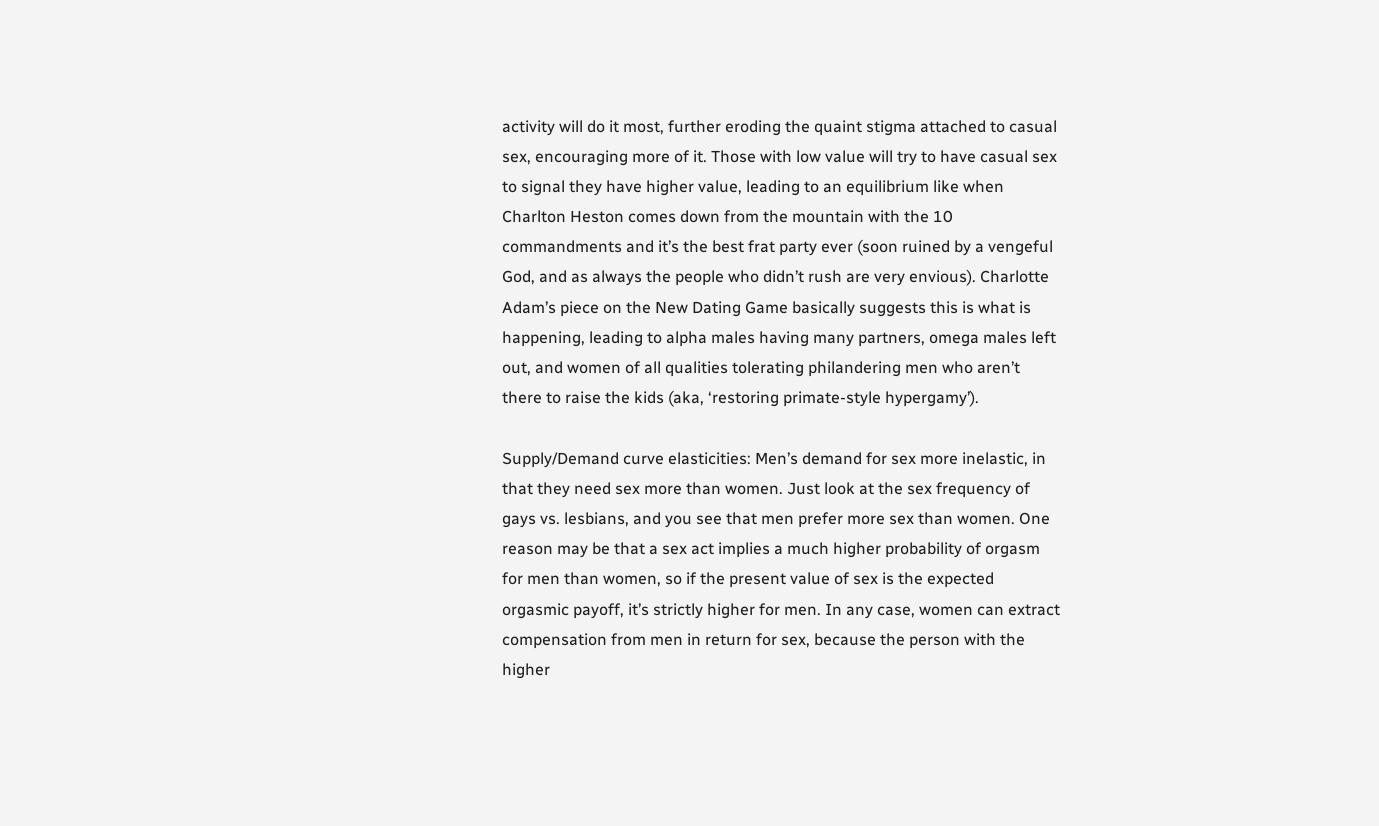activity will do it most, further eroding the quaint stigma attached to casual sex, encouraging more of it. Those with low value will try to have casual sex to signal they have higher value, leading to an equilibrium like when Charlton Heston comes down from the mountain with the 10 commandments and it’s the best frat party ever (soon ruined by a vengeful God, and as always the people who didn’t rush are very envious). Charlotte Adam’s piece on the New Dating Game basically suggests this is what is happening, leading to alpha males having many partners, omega males left out, and women of all qualities tolerating philandering men who aren’t there to raise the kids (aka, ‘restoring primate-style hypergamy’).

Supply/Demand curve elasticities: Men’s demand for sex more inelastic, in that they need sex more than women. Just look at the sex frequency of gays vs. lesbians, and you see that men prefer more sex than women. One reason may be that a sex act implies a much higher probability of orgasm for men than women, so if the present value of sex is the expected orgasmic payoff, it’s strictly higher for men. In any case, women can extract compensation from men in return for sex, because the person with the higher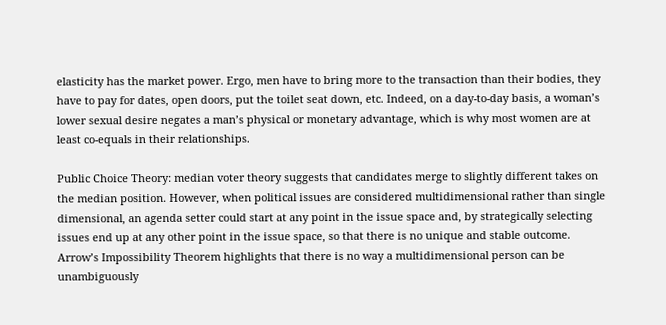elasticity has the market power. Ergo, men have to bring more to the transaction than their bodies, they have to pay for dates, open doors, put the toilet seat down, etc. Indeed, on a day-to-day basis, a woman’s lower sexual desire negates a man’s physical or monetary advantage, which is why most women are at least co-equals in their relationships.

Public Choice Theory: median voter theory suggests that candidates merge to slightly different takes on the median position. However, when political issues are considered multidimensional rather than single dimensional, an agenda setter could start at any point in the issue space and, by strategically selecting issues end up at any other point in the issue space, so that there is no unique and stable outcome.  Arrow’s Impossibility Theorem highlights that there is no way a multidimensional person can be unambiguously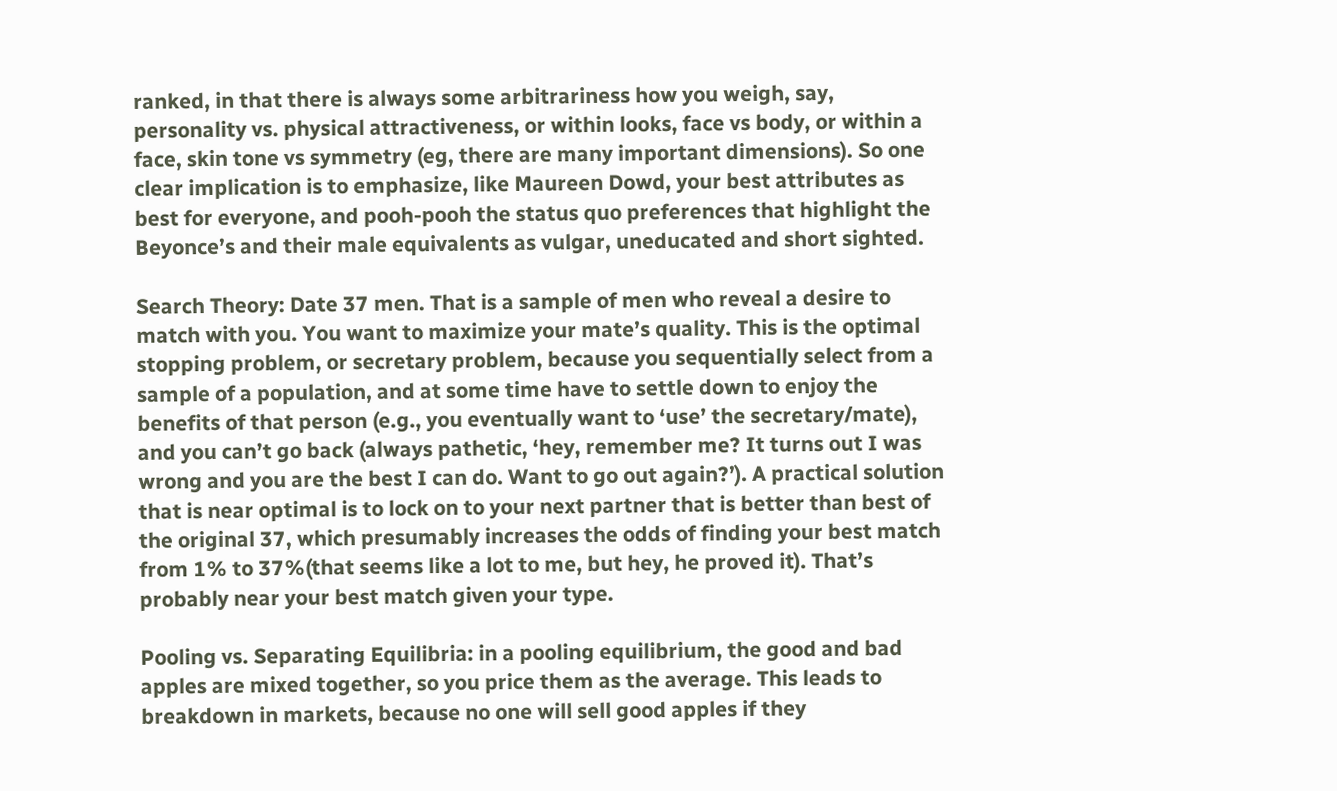ranked, in that there is always some arbitrariness how you weigh, say, personality vs. physical attractiveness, or within looks, face vs body, or within a face, skin tone vs symmetry (eg, there are many important dimensions). So one clear implication is to emphasize, like Maureen Dowd, your best attributes as best for everyone, and pooh-pooh the status quo preferences that highlight the Beyonce’s and their male equivalents as vulgar, uneducated and short sighted.

Search Theory: Date 37 men. That is a sample of men who reveal a desire to match with you. You want to maximize your mate’s quality. This is the optimal stopping problem, or secretary problem, because you sequentially select from a sample of a population, and at some time have to settle down to enjoy the benefits of that person (e.g., you eventually want to ‘use’ the secretary/mate), and you can’t go back (always pathetic, ‘hey, remember me? It turns out I was wrong and you are the best I can do. Want to go out again?’). A practical solution that is near optimal is to lock on to your next partner that is better than best of the original 37, which presumably increases the odds of finding your best match from 1% to 37%(that seems like a lot to me, but hey, he proved it). That’s probably near your best match given your type.

Pooling vs. Separating Equilibria: in a pooling equilibrium, the good and bad apples are mixed together, so you price them as the average. This leads to breakdown in markets, because no one will sell good apples if they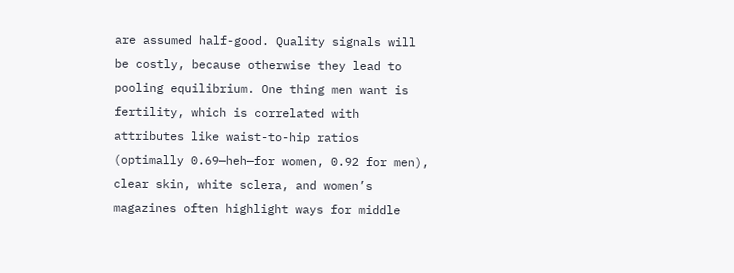are assumed half-good. Quality signals will be costly, because otherwise they lead to pooling equilibrium. One thing men want is fertility, which is correlated with attributes like waist-to-hip ratios (optimally 0.69—heh—for women, 0.92 for men), clear skin, white sclera, and women’s magazines often highlight ways for middle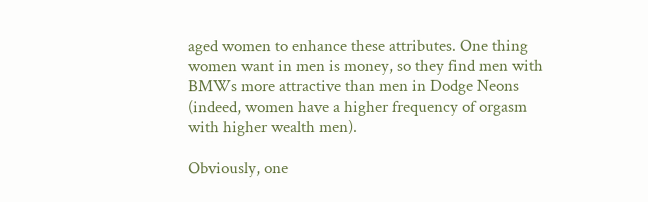aged women to enhance these attributes. One thing women want in men is money, so they find men with BMWs more attractive than men in Dodge Neons (indeed, women have a higher frequency of orgasm with higher wealth men).

Obviously, one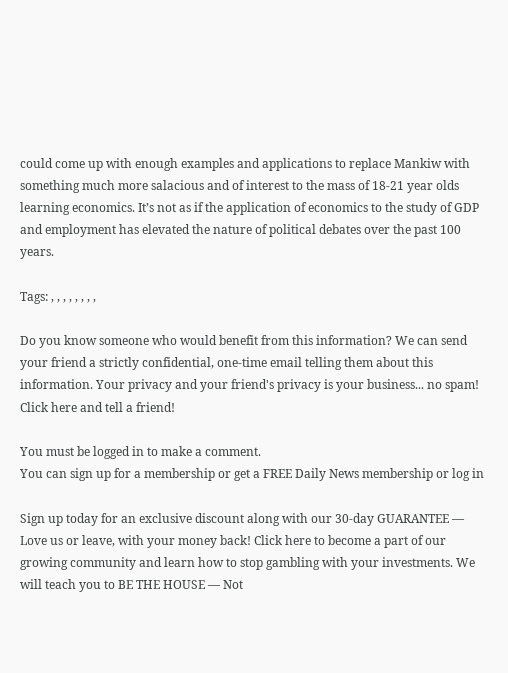could come up with enough examples and applications to replace Mankiw with something much more salacious and of interest to the mass of 18-21 year olds learning economics. It’s not as if the application of economics to the study of GDP and employment has elevated the nature of political debates over the past 100 years.

Tags: , , , , , , , ,

Do you know someone who would benefit from this information? We can send your friend a strictly confidential, one-time email telling them about this information. Your privacy and your friend's privacy is your business... no spam! Click here and tell a friend!

You must be logged in to make a comment.
You can sign up for a membership or get a FREE Daily News membership or log in

Sign up today for an exclusive discount along with our 30-day GUARANTEE — Love us or leave, with your money back! Click here to become a part of our growing community and learn how to stop gambling with your investments. We will teach you to BE THE HOUSE — Not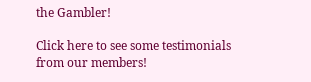the Gambler!

Click here to see some testimonials from our members!